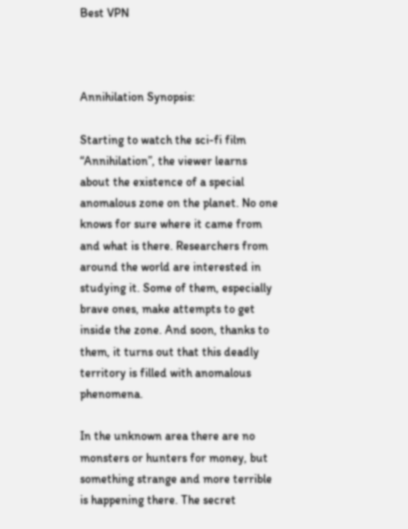Best VPN



Annihilation Synopsis:

Starting to watch the sci-fi film “Annihilation”, the viewer learns about the existence of a special anomalous zone on the planet. No one knows for sure where it came from and what is there. Researchers from around the world are interested in studying it. Some of them, especially brave ones, make attempts to get inside the zone. And soon, thanks to them, it turns out that this deadly territory is filled with anomalous phenomena.

In the unknown area there are no monsters or hunters for money, but something strange and more terrible is happening there. The secret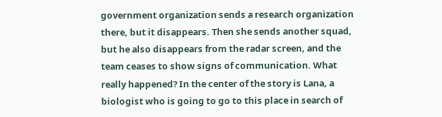government organization sends a research organization there, but it disappears. Then she sends another squad, but he also disappears from the radar screen, and the team ceases to show signs of communication. What really happened? In the center of the story is Lana, a biologist who is going to go to this place in search of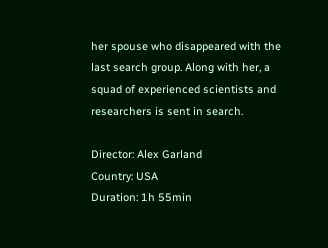her spouse who disappeared with the last search group. Along with her, a squad of experienced scientists and researchers is sent in search.

Director: Alex Garland
Country: USA
Duration: 1h 55min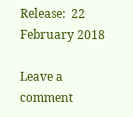Release:  22 February 2018

Leave a comment